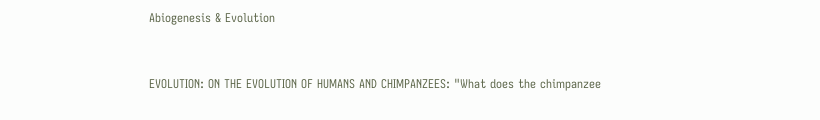Abiogenesis & Evolution


EVOLUTION: ON THE EVOLUTION OF HUMANS AND CHIMPANZEES: "What does the chimpanzee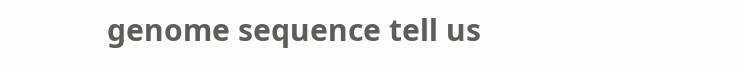genome sequence tell us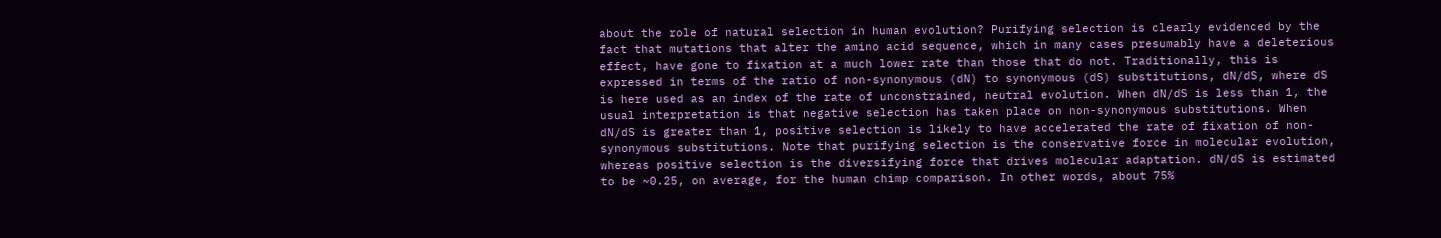about the role of natural selection in human evolution? Purifying selection is clearly evidenced by the fact that mutations that alter the amino acid sequence, which in many cases presumably have a deleterious effect, have gone to fixation at a much lower rate than those that do not. Traditionally, this is expressed in terms of the ratio of non-synonymous (dN) to synonymous (dS) substitutions, dN/dS, where dS is here used as an index of the rate of unconstrained, neutral evolution. When dN/dS is less than 1, the usual interpretation is that negative selection has taken place on non-synonymous substitutions. When dN/dS is greater than 1, positive selection is likely to have accelerated the rate of fixation of non-synonymous substitutions. Note that purifying selection is the conservative force in molecular evolution, whereas positive selection is the diversifying force that drives molecular adaptation. dN/dS is estimated to be ~0.25, on average, for the human chimp comparison. In other words, about 75%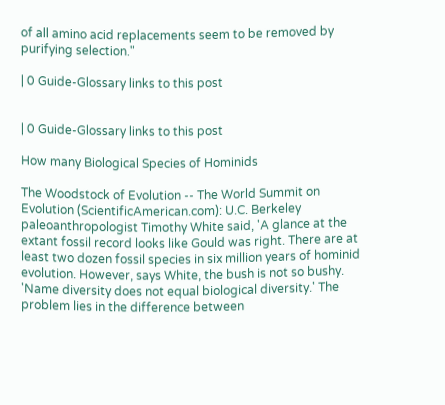of all amino acid replacements seem to be removed by purifying selection."

| 0 Guide-Glossary links to this post


| 0 Guide-Glossary links to this post

How many Biological Species of Hominids

The Woodstock of Evolution -- The World Summit on Evolution (ScientificAmerican.com): U.C. Berkeley paleoanthropologist Timothy White said, 'A glance at the extant fossil record looks like Gould was right. There are at least two dozen fossil species in six million years of hominid evolution. However, says White, the bush is not so bushy. 'Name diversity does not equal biological diversity.' The problem lies in the difference between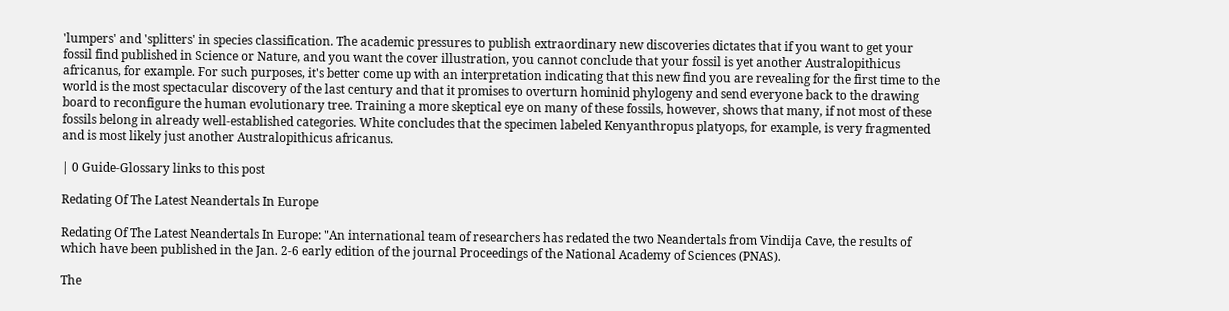'lumpers' and 'splitters' in species classification. The academic pressures to publish extraordinary new discoveries dictates that if you want to get your fossil find published in Science or Nature, and you want the cover illustration, you cannot conclude that your fossil is yet another Australopithicus africanus, for example. For such purposes, it's better come up with an interpretation indicating that this new find you are revealing for the first time to the world is the most spectacular discovery of the last century and that it promises to overturn hominid phylogeny and send everyone back to the drawing board to reconfigure the human evolutionary tree. Training a more skeptical eye on many of these fossils, however, shows that many, if not most of these fossils belong in already well-established categories. White concludes that the specimen labeled Kenyanthropus platyops, for example, is very fragmented and is most likely just another Australopithicus africanus.

| 0 Guide-Glossary links to this post

Redating Of The Latest Neandertals In Europe

Redating Of The Latest Neandertals In Europe: "An international team of researchers has redated the two Neandertals from Vindija Cave, the results of which have been published in the Jan. 2-6 early edition of the journal Proceedings of the National Academy of Sciences (PNAS).

The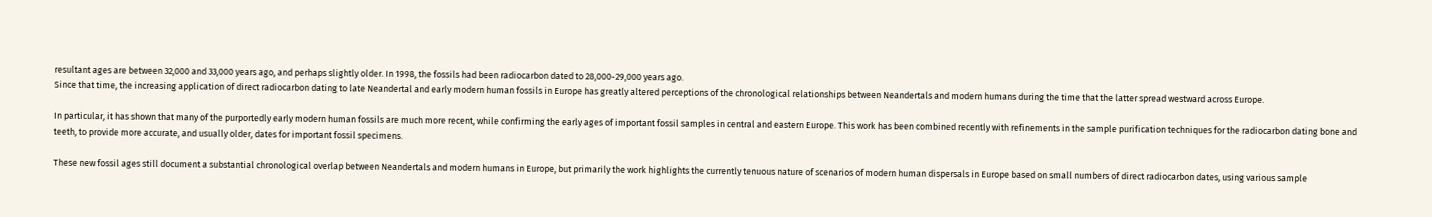resultant ages are between 32,000 and 33,000 years ago, and perhaps slightly older. In 1998, the fossils had been radiocarbon dated to 28,000-29,000 years ago.
Since that time, the increasing application of direct radiocarbon dating to late Neandertal and early modern human fossils in Europe has greatly altered perceptions of the chronological relationships between Neandertals and modern humans during the time that the latter spread westward across Europe.

In particular, it has shown that many of the purportedly early modern human fossils are much more recent, while confirming the early ages of important fossil samples in central and eastern Europe. This work has been combined recently with refinements in the sample purification techniques for the radiocarbon dating bone and teeth, to provide more accurate, and usually older, dates for important fossil specimens.

These new fossil ages still document a substantial chronological overlap between Neandertals and modern humans in Europe, but primarily the work highlights the currently tenuous nature of scenarios of modern human dispersals in Europe based on small numbers of direct radiocarbon dates, using various sample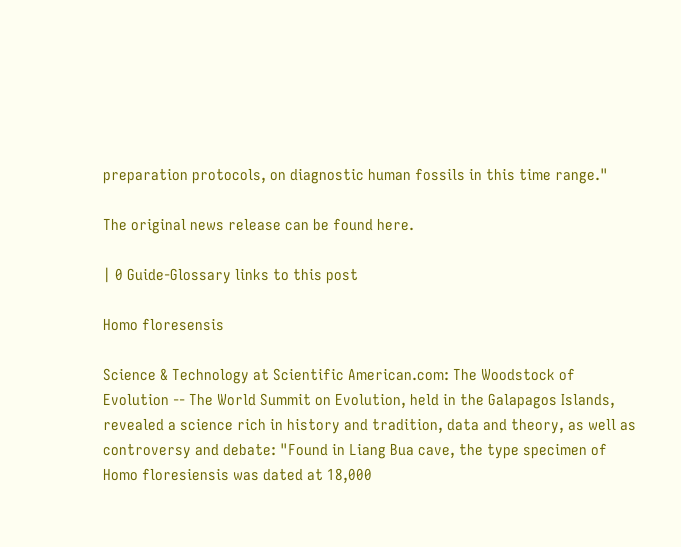preparation protocols, on diagnostic human fossils in this time range."

The original news release can be found here.

| 0 Guide-Glossary links to this post

Homo floresensis

Science & Technology at Scientific American.com: The Woodstock of Evolution -- The World Summit on Evolution, held in the Galapagos Islands, revealed a science rich in history and tradition, data and theory, as well as controversy and debate: "Found in Liang Bua cave, the type specimen of Homo floresiensis was dated at 18,000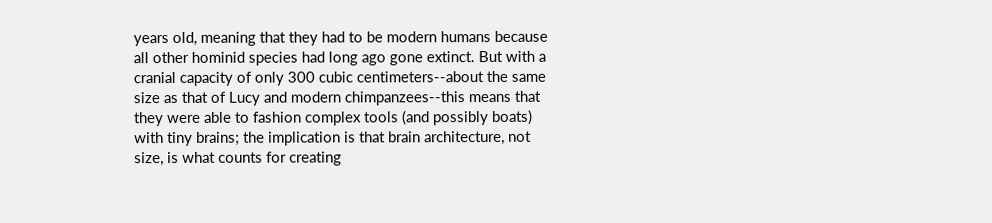years old, meaning that they had to be modern humans because all other hominid species had long ago gone extinct. But with a cranial capacity of only 300 cubic centimeters--about the same size as that of Lucy and modern chimpanzees--this means that they were able to fashion complex tools (and possibly boats) with tiny brains; the implication is that brain architecture, not size, is what counts for creating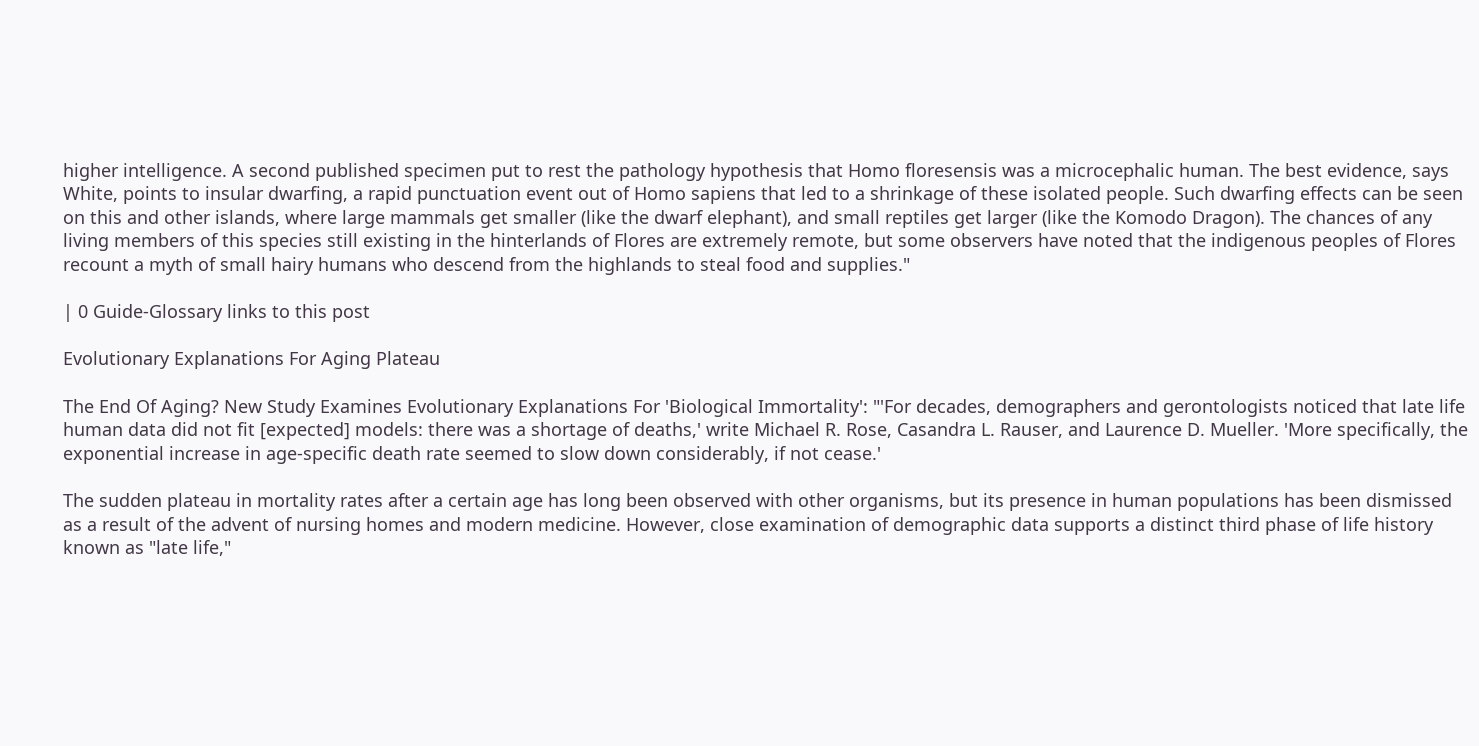higher intelligence. A second published specimen put to rest the pathology hypothesis that Homo floresensis was a microcephalic human. The best evidence, says White, points to insular dwarfing, a rapid punctuation event out of Homo sapiens that led to a shrinkage of these isolated people. Such dwarfing effects can be seen on this and other islands, where large mammals get smaller (like the dwarf elephant), and small reptiles get larger (like the Komodo Dragon). The chances of any living members of this species still existing in the hinterlands of Flores are extremely remote, but some observers have noted that the indigenous peoples of Flores recount a myth of small hairy humans who descend from the highlands to steal food and supplies."

| 0 Guide-Glossary links to this post

Evolutionary Explanations For Aging Plateau

The End Of Aging? New Study Examines Evolutionary Explanations For 'Biological Immortality': "'For decades, demographers and gerontologists noticed that late life human data did not fit [expected] models: there was a shortage of deaths,' write Michael R. Rose, Casandra L. Rauser, and Laurence D. Mueller. 'More specifically, the exponential increase in age-specific death rate seemed to slow down considerably, if not cease.'

The sudden plateau in mortality rates after a certain age has long been observed with other organisms, but its presence in human populations has been dismissed as a result of the advent of nursing homes and modern medicine. However, close examination of demographic data supports a distinct third phase of life history known as "late life,"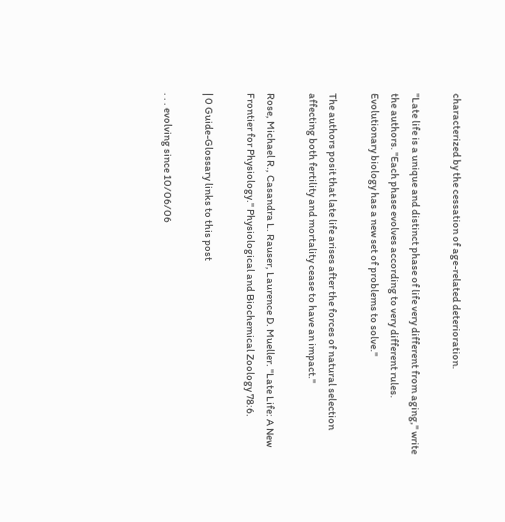characterized by the cessation of age-related deterioration.

"Late life is a unique and distinct phase of life very different from aging," write the authors. "Each phase evolves according to very different rules. Evolutionary biology has a new set of problems to solve."

The authors posit that late life arises after the forces of natural selection affecting both fertility and mortality cease to have an impact."

Rose, Michael R., Casandra L. Rauser, Laurence D. Mueller. "Late Life: A New Frontier for Physiology." Physiological and Biochemical Zoology 78:6.

| 0 Guide-Glossary links to this post

. . . evolving since 10/06/06